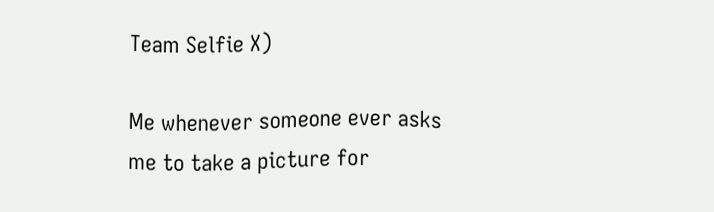Team Selfie X)

Me whenever someone ever asks me to take a picture for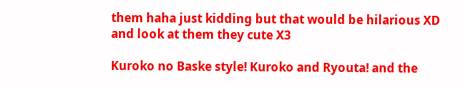them haha just kidding but that would be hilarious XD and look at them they cute X3

Kuroko no Baske style! Kuroko and Ryouta! and the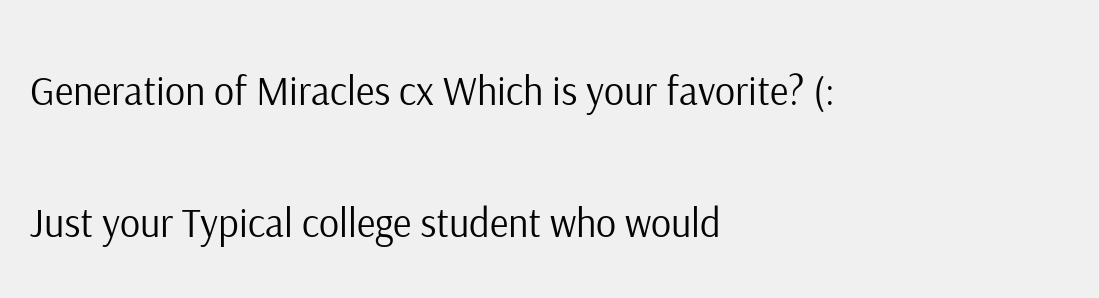Generation of Miracles cx Which is your favorite? (:

Just your Typical college student who would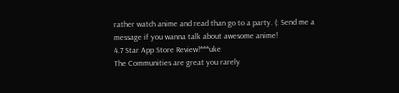rather watch anime and read than go to a party. (: Send me a message if you wanna talk about awesome anime!
4.7 Star App Store Review!***uke
The Communities are great you rarely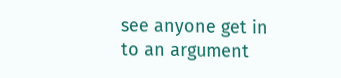see anyone get in to an argument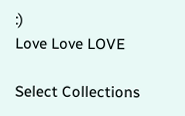:)
Love Love LOVE

Select Collections